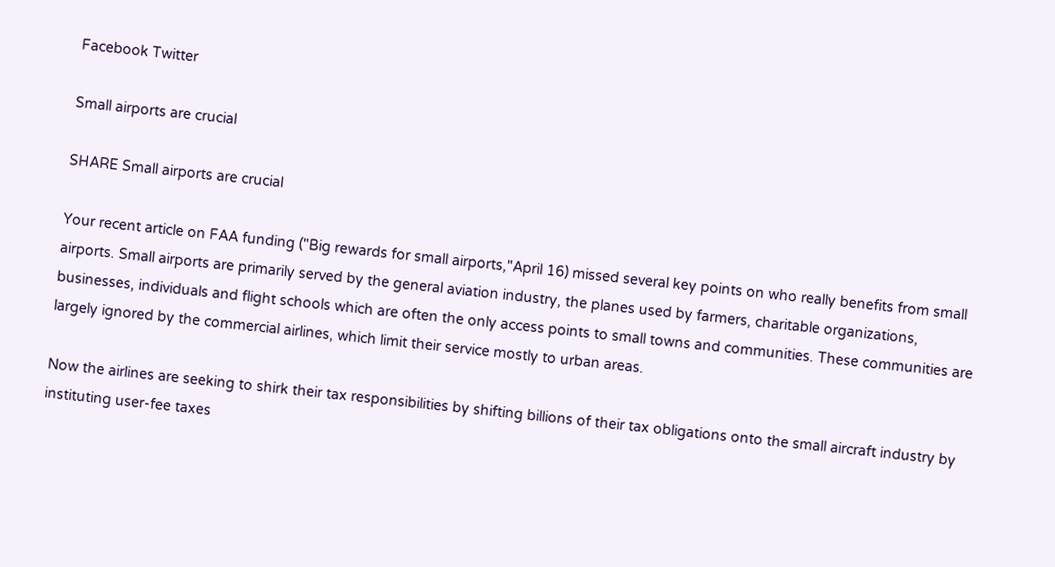Facebook Twitter

Small airports are crucial

SHARE Small airports are crucial

Your recent article on FAA funding ("Big rewards for small airports,"April 16) missed several key points on who really benefits from small airports. Small airports are primarily served by the general aviation industry, the planes used by farmers, charitable organizations, businesses, individuals and flight schools which are often the only access points to small towns and communities. These communities are largely ignored by the commercial airlines, which limit their service mostly to urban areas.

Now the airlines are seeking to shirk their tax responsibilities by shifting billions of their tax obligations onto the small aircraft industry by instituting user-fee taxes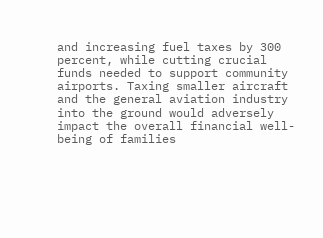and increasing fuel taxes by 300 percent, while cutting crucial funds needed to support community airports. Taxing smaller aircraft and the general aviation industry into the ground would adversely impact the overall financial well-being of families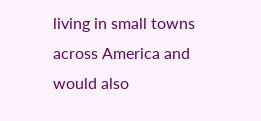living in small towns across America and would also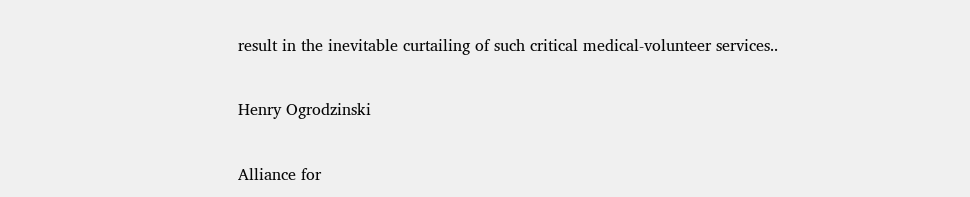result in the inevitable curtailing of such critical medical-volunteer services..

Henry Ogrodzinski

Alliance for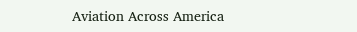Aviation Across America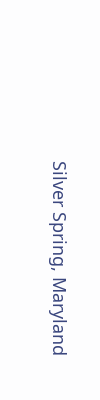Silver Spring, Maryland